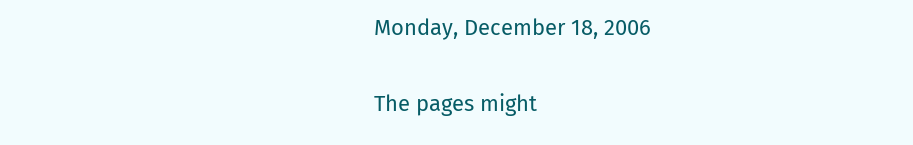Monday, December 18, 2006

The pages might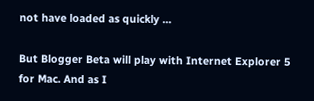not have loaded as quickly ...

But Blogger Beta will play with Internet Explorer 5 for Mac. And as I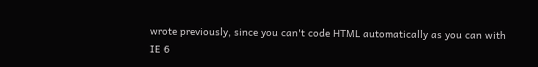wrote previously, since you can't code HTML automatically as you can with IE 6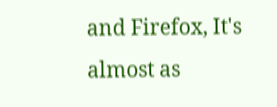and Firefox, It's almost as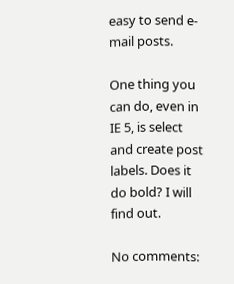easy to send e-mail posts.

One thing you can do, even in IE 5, is select and create post labels. Does it do bold? I will find out.

No comments: